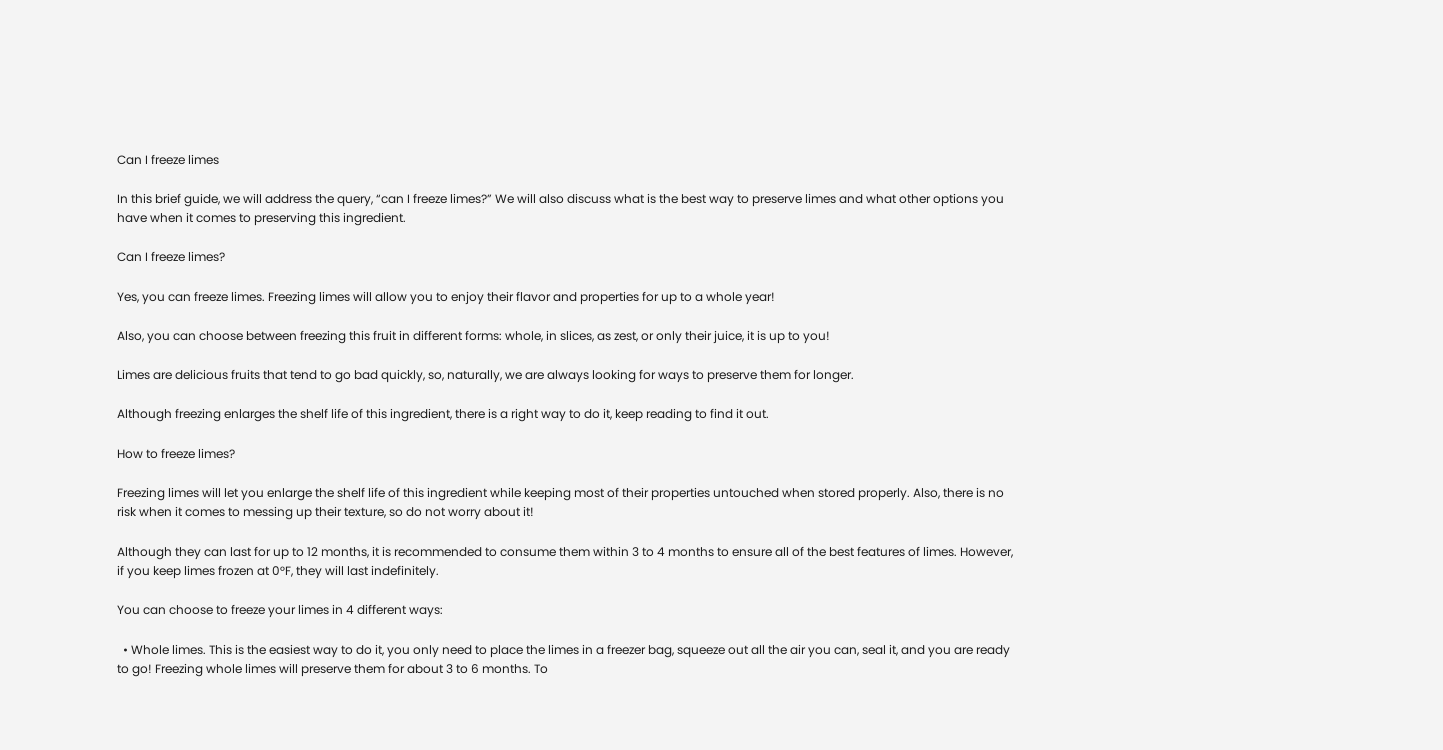Can I freeze limes

In this brief guide, we will address the query, “can I freeze limes?” We will also discuss what is the best way to preserve limes and what other options you have when it comes to preserving this ingredient.

Can I freeze limes?

Yes, you can freeze limes. Freezing limes will allow you to enjoy their flavor and properties for up to a whole year!

Also, you can choose between freezing this fruit in different forms: whole, in slices, as zest, or only their juice, it is up to you!

Limes are delicious fruits that tend to go bad quickly, so, naturally, we are always looking for ways to preserve them for longer.

Although freezing enlarges the shelf life of this ingredient, there is a right way to do it, keep reading to find it out.

How to freeze limes?

Freezing limes will let you enlarge the shelf life of this ingredient while keeping most of their properties untouched when stored properly. Also, there is no risk when it comes to messing up their texture, so do not worry about it!

Although they can last for up to 12 months, it is recommended to consume them within 3 to 4 months to ensure all of the best features of limes. However, if you keep limes frozen at 0°F, they will last indefinitely.

You can choose to freeze your limes in 4 different ways:

  • Whole limes. This is the easiest way to do it, you only need to place the limes in a freezer bag, squeeze out all the air you can, seal it, and you are ready to go! Freezing whole limes will preserve them for about 3 to 6 months. To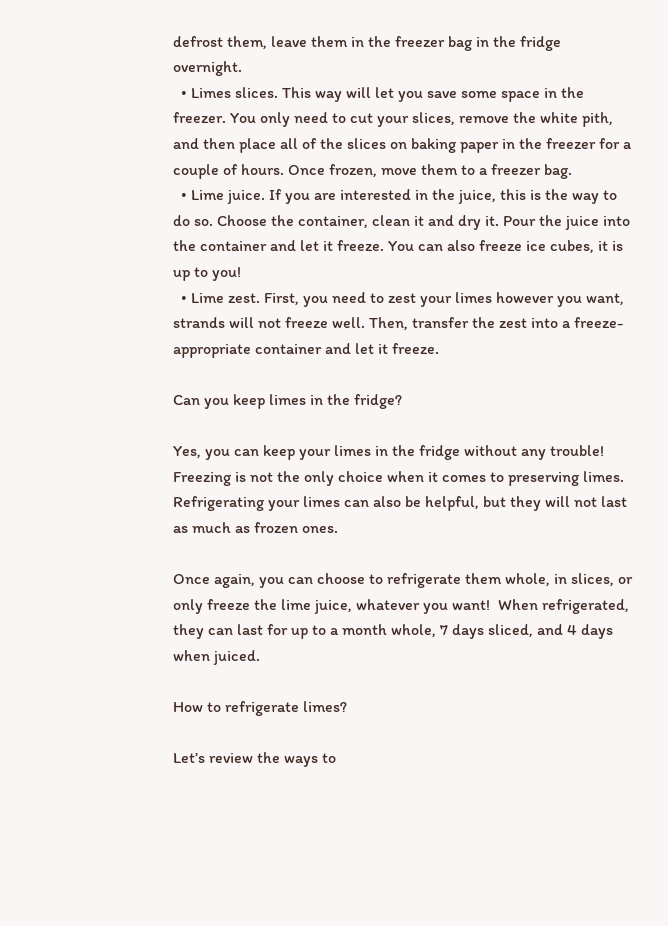defrost them, leave them in the freezer bag in the fridge overnight.
  • Limes slices. This way will let you save some space in the freezer. You only need to cut your slices, remove the white pith, and then place all of the slices on baking paper in the freezer for a couple of hours. Once frozen, move them to a freezer bag.
  • Lime juice. If you are interested in the juice, this is the way to do so. Choose the container, clean it and dry it. Pour the juice into the container and let it freeze. You can also freeze ice cubes, it is up to you!
  • Lime zest. First, you need to zest your limes however you want, strands will not freeze well. Then, transfer the zest into a freeze-appropriate container and let it freeze.

Can you keep limes in the fridge?

Yes, you can keep your limes in the fridge without any trouble! Freezing is not the only choice when it comes to preserving limes. Refrigerating your limes can also be helpful, but they will not last as much as frozen ones.

Once again, you can choose to refrigerate them whole, in slices, or only freeze the lime juice, whatever you want!  When refrigerated, they can last for up to a month whole, 7 days sliced, and 4 days when juiced.

How to refrigerate limes?

Let’s review the ways to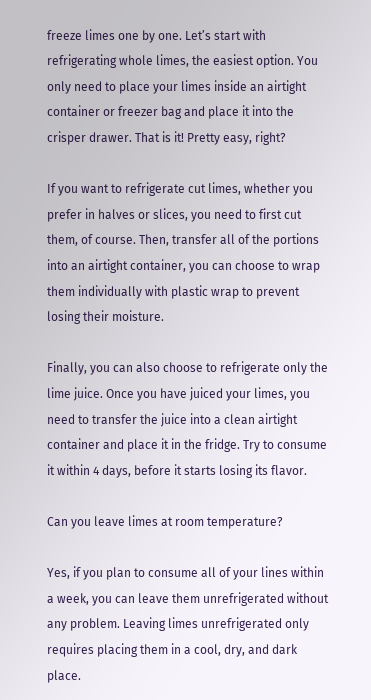freeze limes one by one. Let’s start with refrigerating whole limes, the easiest option. You only need to place your limes inside an airtight container or freezer bag and place it into the crisper drawer. That is it! Pretty easy, right?

If you want to refrigerate cut limes, whether you prefer in halves or slices, you need to first cut them, of course. Then, transfer all of the portions into an airtight container, you can choose to wrap them individually with plastic wrap to prevent losing their moisture.

Finally, you can also choose to refrigerate only the lime juice. Once you have juiced your limes, you need to transfer the juice into a clean airtight container and place it in the fridge. Try to consume it within 4 days, before it starts losing its flavor.

Can you leave limes at room temperature?

Yes, if you plan to consume all of your lines within a week, you can leave them unrefrigerated without any problem. Leaving limes unrefrigerated only requires placing them in a cool, dry, and dark place.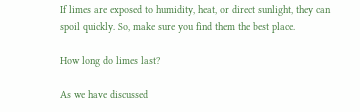If limes are exposed to humidity, heat, or direct sunlight, they can spoil quickly. So, make sure you find them the best place.

How long do limes last?

As we have discussed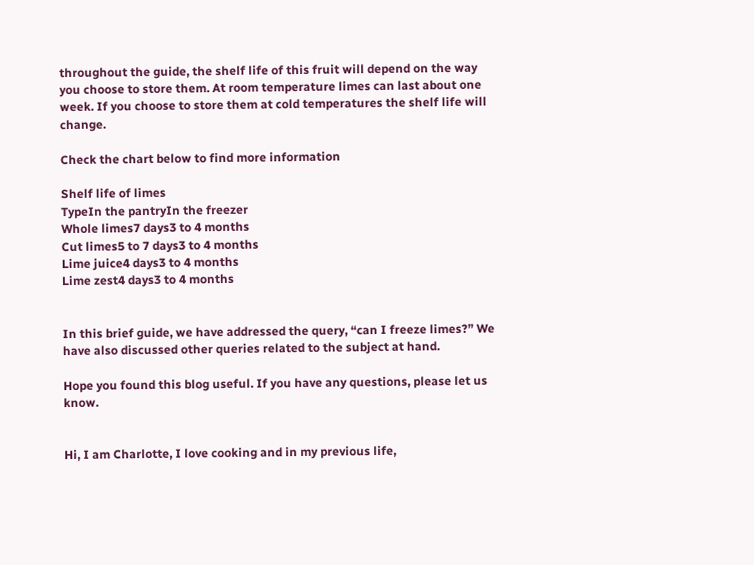throughout the guide, the shelf life of this fruit will depend on the way you choose to store them. At room temperature limes can last about one week. If you choose to store them at cold temperatures the shelf life will change.

Check the chart below to find more information

Shelf life of limes
TypeIn the pantryIn the freezer
Whole limes7 days3 to 4 months
Cut limes5 to 7 days3 to 4 months
Lime juice4 days3 to 4 months
Lime zest4 days3 to 4 months


In this brief guide, we have addressed the query, “can I freeze limes?” We have also discussed other queries related to the subject at hand.

Hope you found this blog useful. If you have any questions, please let us know.


Hi, I am Charlotte, I love cooking and in my previous life,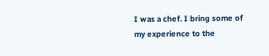I was a chef. I bring some of my experience to the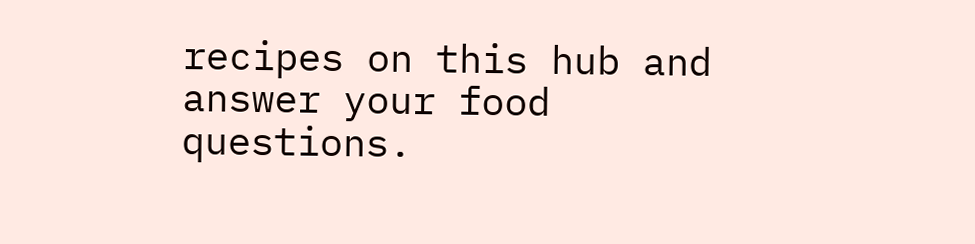recipes on this hub and answer your food questions.